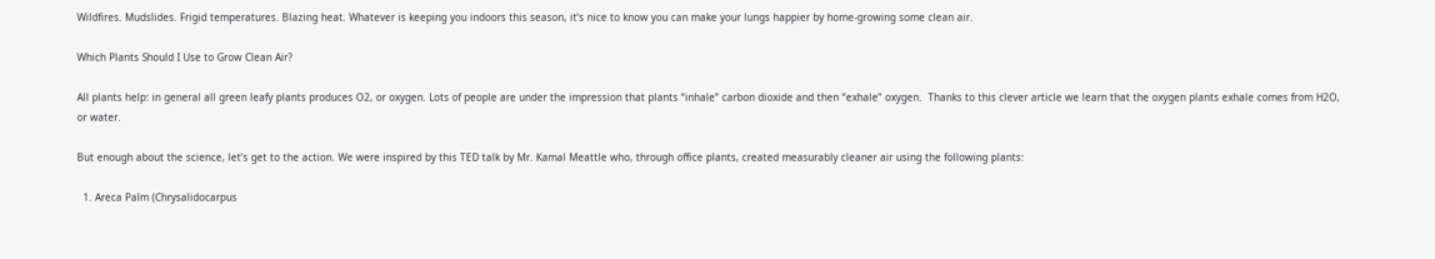Wildfires. Mudslides. Frigid temperatures. Blazing heat. Whatever is keeping you indoors this season, it’s nice to know you can make your lungs happier by home-growing some clean air.

Which Plants Should I Use to Grow Clean Air?

All plants help: in general all green leafy plants produces O2, or oxygen. Lots of people are under the impression that plants “inhale” carbon dioxide and then “exhale” oxygen.  Thanks to this clever article we learn that the oxygen plants exhale comes from H2O, or water.

But enough about the science, let’s get to the action. We were inspired by this TED talk by Mr. Kamal Meattle who, through office plants, created measurably cleaner air using the following plants:

  1. Areca Palm (Chrysalidocarpus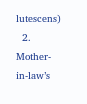lutescens)
  2. Mother-in-law’s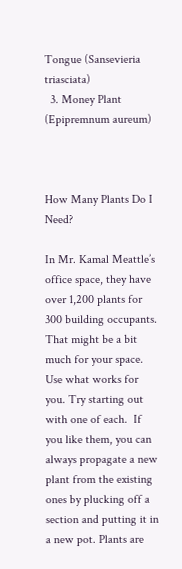Tongue (Sansevieria triasciata)
  3. Money Plant (Epipremnum aureum)



How Many Plants Do I Need?

In Mr. Kamal Meattle’s office space, they have over 1,200 plants for 300 building occupants. That might be a bit much for your space. Use what works for you. Try starting out with one of each.  If you like them, you can always propagate a new plant from the existing ones by plucking off a section and putting it in a new pot. Plants are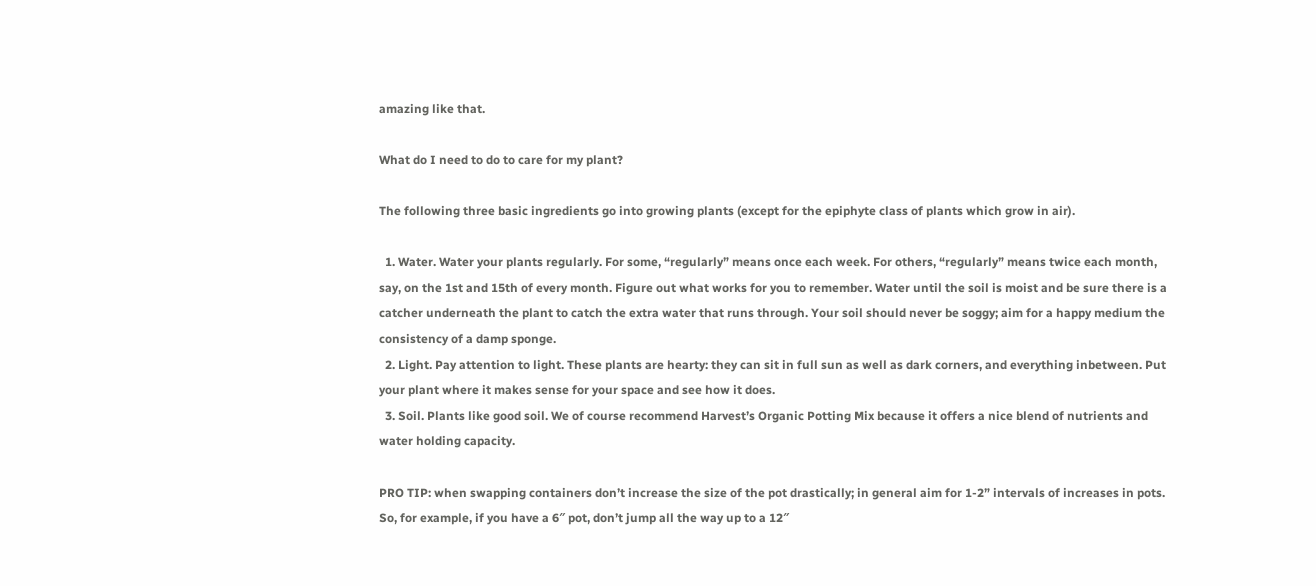amazing like that.

What do I need to do to care for my plant?

The following three basic ingredients go into growing plants (except for the epiphyte class of plants which grow in air).

  1. Water. Water your plants regularly. For some, “regularly” means once each week. For others, “regularly” means twice each month, say, on the 1st and 15th of every month. Figure out what works for you to remember. Water until the soil is moist and be sure there is a catcher underneath the plant to catch the extra water that runs through. Your soil should never be soggy; aim for a happy medium the consistency of a damp sponge.
  2. Light. Pay attention to light. These plants are hearty: they can sit in full sun as well as dark corners, and everything inbetween. Put your plant where it makes sense for your space and see how it does.
  3. Soil. Plants like good soil. We of course recommend Harvest’s Organic Potting Mix because it offers a nice blend of nutrients and water holding capacity.

PRO TIP: when swapping containers don’t increase the size of the pot drastically; in general aim for 1-2” intervals of increases in pots. So, for example, if you have a 6″ pot, don’t jump all the way up to a 12″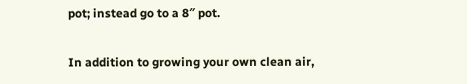pot; instead go to a 8″ pot.

In addition to growing your own clean air,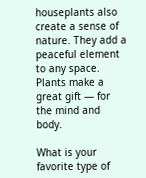houseplants also create a sense of nature. They add a peaceful element to any space. Plants make a great gift — for the mind and body.

What is your favorite type of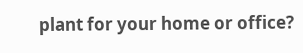plant for your home or office?